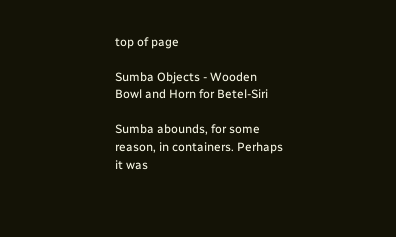top of page

Sumba Objects - Wooden Bowl and Horn for Betel-Siri

Sumba abounds, for some reason, in containers. Perhaps it was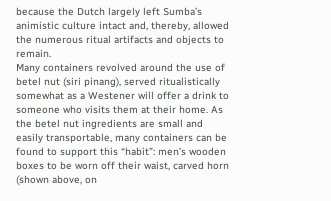because the Dutch largely left Sumba’s animistic culture intact and, thereby, allowed the numerous ritual artifacts and objects to remain.
Many containers revolved around the use of betel nut (siri pinang), served ritualistically somewhat as a Westener will offer a drink to someone who visits them at their home. As the betel nut ingredients are small and easily transportable, many containers can be found to support this “habit”: men’s wooden boxes to be worn off their waist, carved horn (shown above, on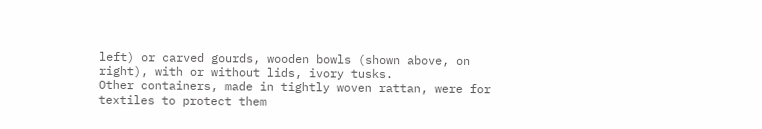left) or carved gourds, wooden bowls (shown above, on right), with or without lids, ivory tusks.
Other containers, made in tightly woven rattan, were for textiles to protect them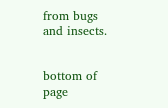from bugs and insects.


bottom of page